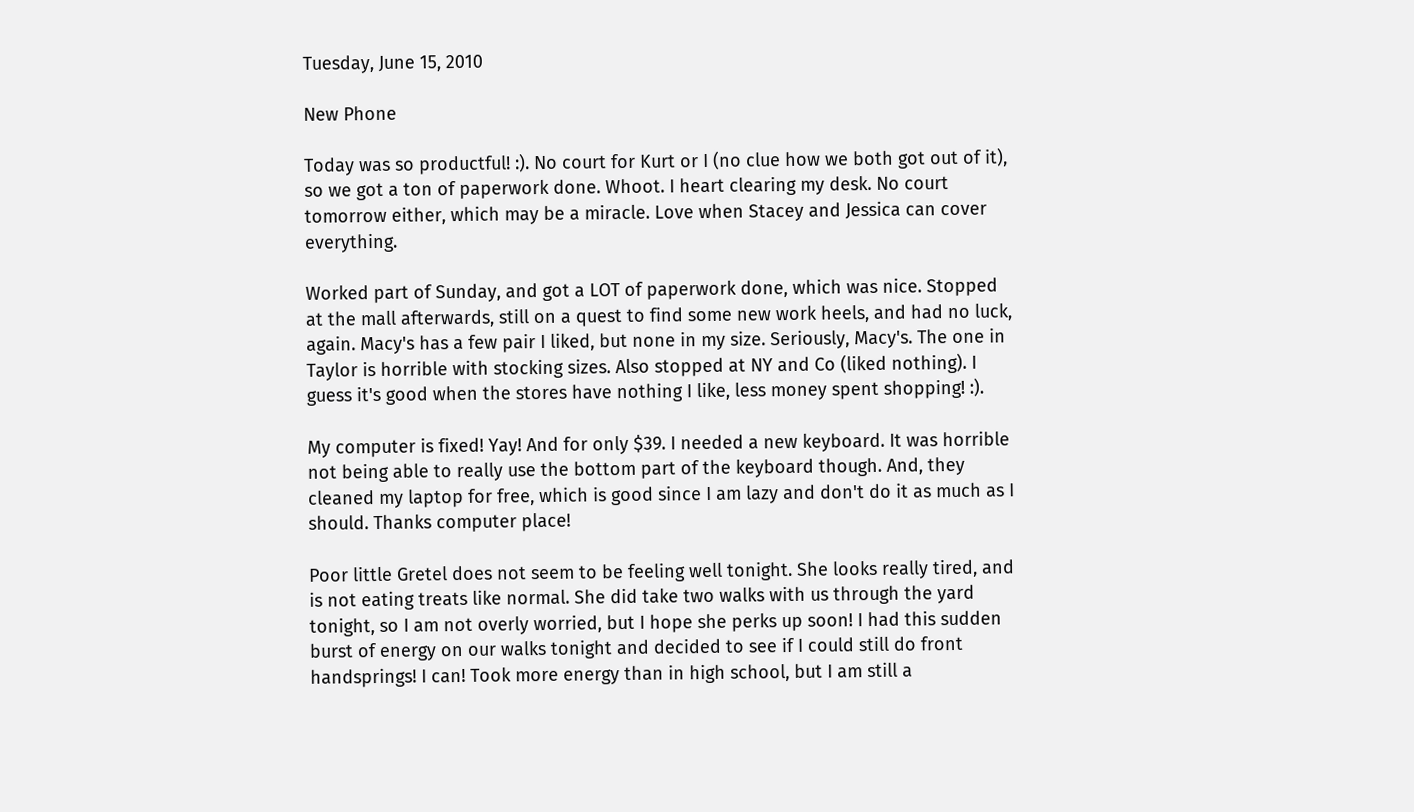Tuesday, June 15, 2010

New Phone

Today was so productful! :). No court for Kurt or I (no clue how we both got out of it), so we got a ton of paperwork done. Whoot. I heart clearing my desk. No court tomorrow either, which may be a miracle. Love when Stacey and Jessica can cover everything.

Worked part of Sunday, and got a LOT of paperwork done, which was nice. Stopped at the mall afterwards, still on a quest to find some new work heels, and had no luck, again. Macy's has a few pair I liked, but none in my size. Seriously, Macy's. The one in Taylor is horrible with stocking sizes. Also stopped at NY and Co (liked nothing). I guess it's good when the stores have nothing I like, less money spent shopping! :).

My computer is fixed! Yay! And for only $39. I needed a new keyboard. It was horrible not being able to really use the bottom part of the keyboard though. And, they cleaned my laptop for free, which is good since I am lazy and don't do it as much as I should. Thanks computer place!

Poor little Gretel does not seem to be feeling well tonight. She looks really tired, and is not eating treats like normal. She did take two walks with us through the yard tonight, so I am not overly worried, but I hope she perks up soon! I had this sudden burst of energy on our walks tonight and decided to see if I could still do front handsprings! I can! Took more energy than in high school, but I am still a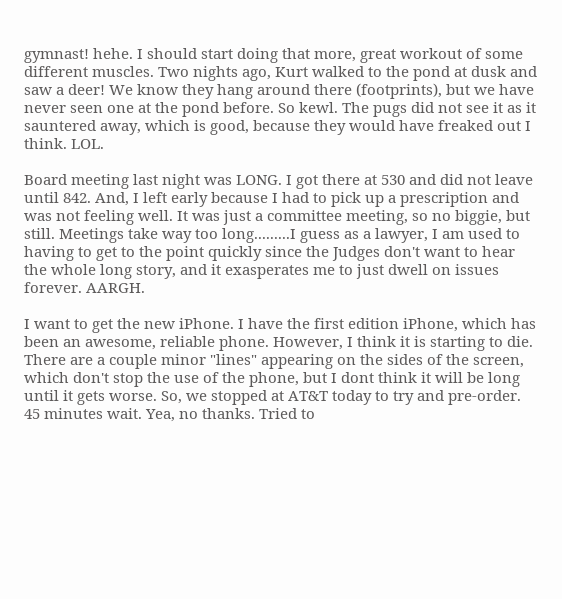gymnast! hehe. I should start doing that more, great workout of some different muscles. Two nights ago, Kurt walked to the pond at dusk and saw a deer! We know they hang around there (footprints), but we have never seen one at the pond before. So kewl. The pugs did not see it as it sauntered away, which is good, because they would have freaked out I think. LOL.

Board meeting last night was LONG. I got there at 530 and did not leave until 842. And, I left early because I had to pick up a prescription and was not feeling well. It was just a committee meeting, so no biggie, but still. Meetings take way too long.........I guess as a lawyer, I am used to having to get to the point quickly since the Judges don't want to hear the whole long story, and it exasperates me to just dwell on issues forever. AARGH.

I want to get the new iPhone. I have the first edition iPhone, which has been an awesome, reliable phone. However, I think it is starting to die. There are a couple minor "lines" appearing on the sides of the screen, which don't stop the use of the phone, but I dont think it will be long until it gets worse. So, we stopped at AT&T today to try and pre-order. 45 minutes wait. Yea, no thanks. Tried to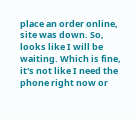place an order online, site was down. So, looks like I will be waiting. Which is fine, it's not like I need the phone right now or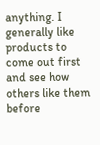anything. I generally like products to come out first and see how others like them before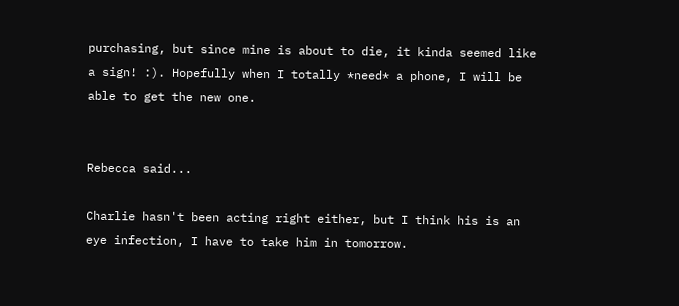purchasing, but since mine is about to die, it kinda seemed like a sign! :). Hopefully when I totally *need* a phone, I will be able to get the new one.


Rebecca said...

Charlie hasn't been acting right either, but I think his is an eye infection, I have to take him in tomorrow.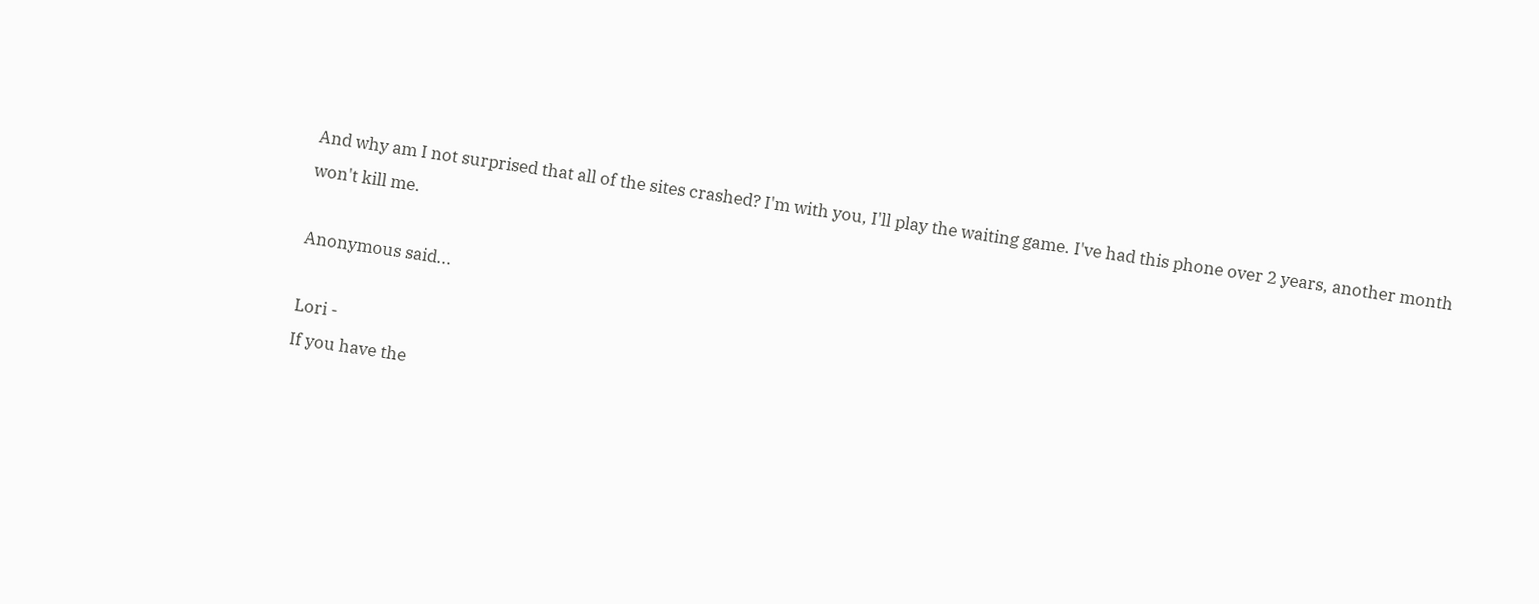And why am I not surprised that all of the sites crashed? I'm with you, I'll play the waiting game. I've had this phone over 2 years, another month won't kill me.

Anonymous said...

Lori -
If you have the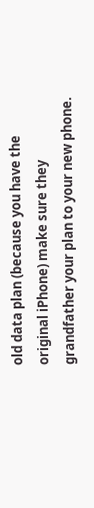old data plan (because you have the original iPhone) make sure they grandfather your plan to your new phone.